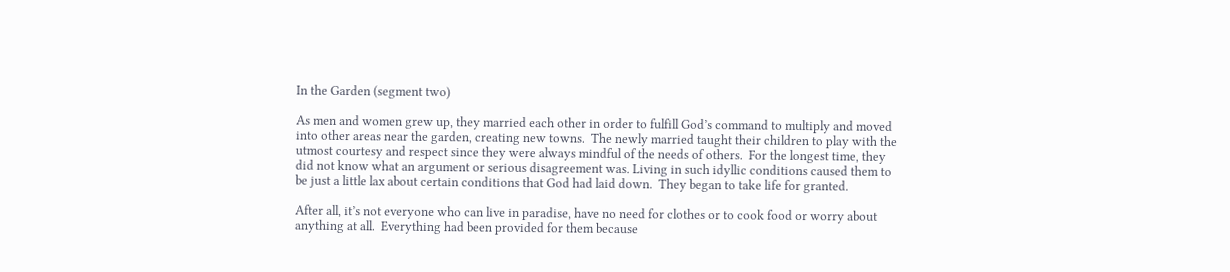In the Garden (segment two)

As men and women grew up, they married each other in order to fulfill God’s command to multiply and moved into other areas near the garden, creating new towns.  The newly married taught their children to play with the utmost courtesy and respect since they were always mindful of the needs of others.  For the longest time, they did not know what an argument or serious disagreement was. Living in such idyllic conditions caused them to be just a little lax about certain conditions that God had laid down.  They began to take life for granted.

After all, it’s not everyone who can live in paradise, have no need for clothes or to cook food or worry about anything at all.  Everything had been provided for them because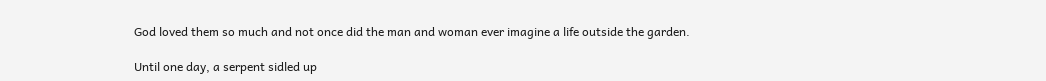God loved them so much and not once did the man and woman ever imagine a life outside the garden.

Until one day, a serpent sidled up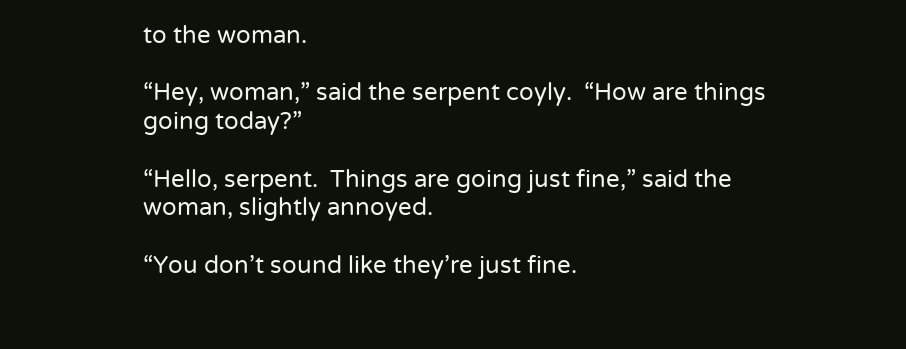to the woman.

“Hey, woman,” said the serpent coyly.  “How are things going today?”

“Hello, serpent.  Things are going just fine,” said the woman, slightly annoyed.

“You don’t sound like they’re just fine.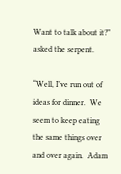Want to talk about it?” asked the serpent.

“Well, I’ve run out of ideas for dinner.  We seem to keep eating the same things over and over again.  Adam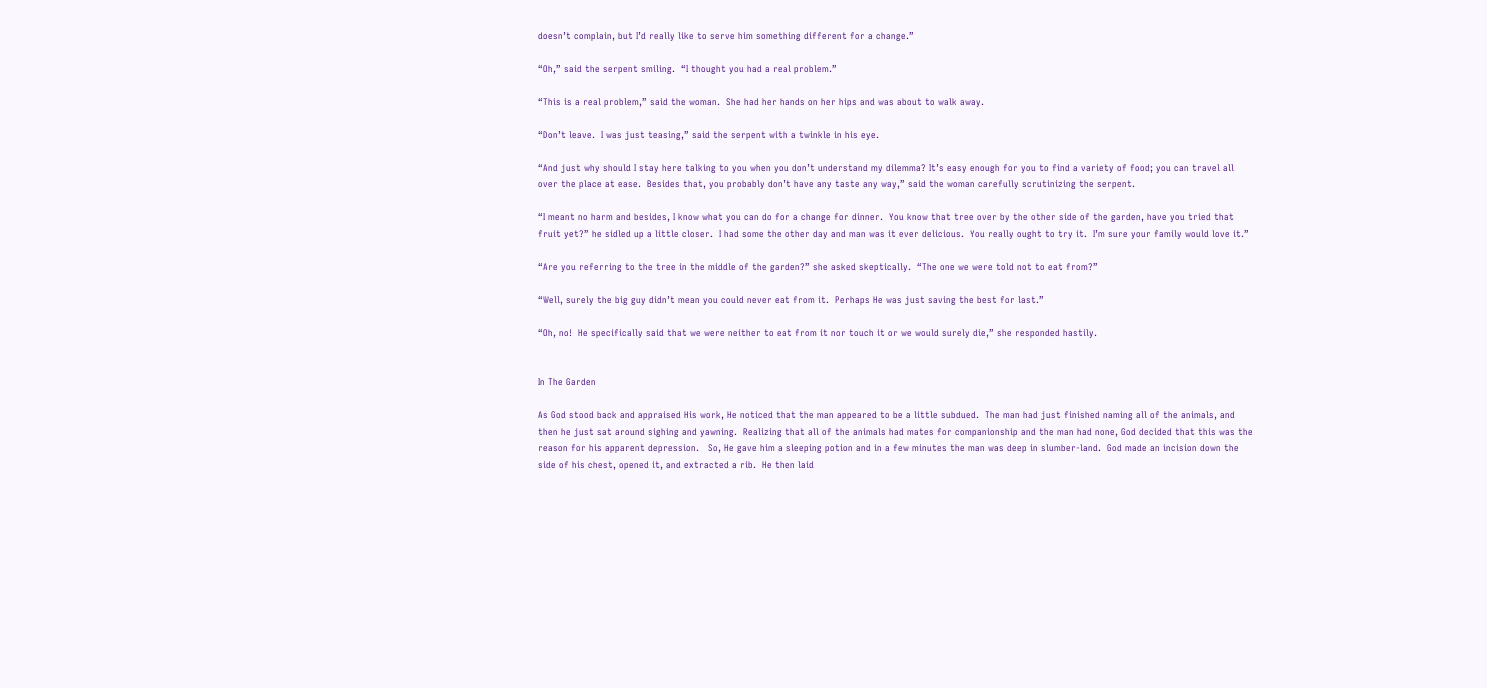doesn’t complain, but I’d really like to serve him something different for a change.”

“Oh,” said the serpent smiling.  “I thought you had a real problem.”

“This is a real problem,” said the woman.  She had her hands on her hips and was about to walk away.

“Don’t leave.  I was just teasing,” said the serpent with a twinkle in his eye.

“And just why should I stay here talking to you when you don’t understand my dilemma? It’s easy enough for you to find a variety of food; you can travel all over the place at ease.  Besides that, you probably don’t have any taste any way,” said the woman carefully scrutinizing the serpent.

“I meant no harm and besides, I know what you can do for a change for dinner.  You know that tree over by the other side of the garden, have you tried that fruit yet?” he sidled up a little closer.  I had some the other day and man was it ever delicious.  You really ought to try it.  I’m sure your family would love it.”

“Are you referring to the tree in the middle of the garden?” she asked skeptically.  “The one we were told not to eat from?”

“Well, surely the big guy didn’t mean you could never eat from it.  Perhaps He was just saving the best for last.”

“Oh, no!  He specifically said that we were neither to eat from it nor touch it or we would surely die,” she responded hastily.


In The Garden

As God stood back and appraised His work, He noticed that the man appeared to be a little subdued.  The man had just finished naming all of the animals, and then he just sat around sighing and yawning.  Realizing that all of the animals had mates for companionship and the man had none, God decided that this was the reason for his apparent depression.   So, He gave him a sleeping potion and in a few minutes the man was deep in slumber-land.  God made an incision down the side of his chest, opened it, and extracted a rib.  He then laid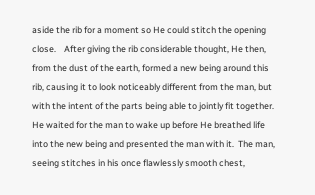aside the rib for a moment so He could stitch the opening close.    After giving the rib considerable thought, He then, from the dust of the earth, formed a new being around this rib, causing it to look noticeably different from the man, but with the intent of the parts being able to jointly fit together.  He waited for the man to wake up before He breathed life into the new being and presented the man with it.  The man, seeing stitches in his once flawlessly smooth chest,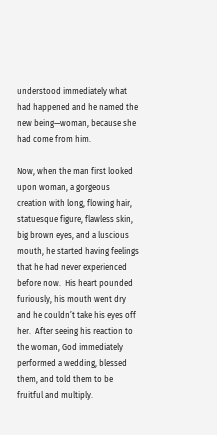understood immediately what had happened and he named the new being—woman, because she had come from him.

Now, when the man first looked upon woman, a gorgeous creation with long, flowing hair, statuesque figure, flawless skin, big brown eyes, and a luscious mouth, he started having feelings that he had never experienced before now.  His heart pounded furiously, his mouth went dry and he couldn’t take his eyes off her.  After seeing his reaction to the woman, God immediately performed a wedding, blessed them, and told them to be fruitful and multiply.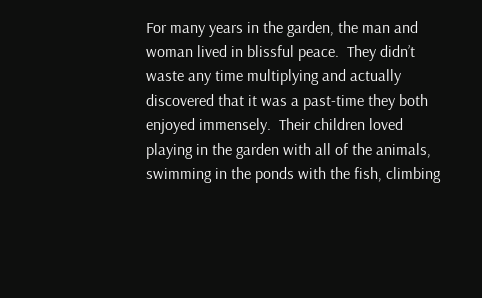For many years in the garden, the man and woman lived in blissful peace.  They didn’t waste any time multiplying and actually discovered that it was a past-time they both enjoyed immensely.  Their children loved playing in the garden with all of the animals, swimming in the ponds with the fish, climbing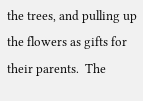the trees, and pulling up the flowers as gifts for their parents.  The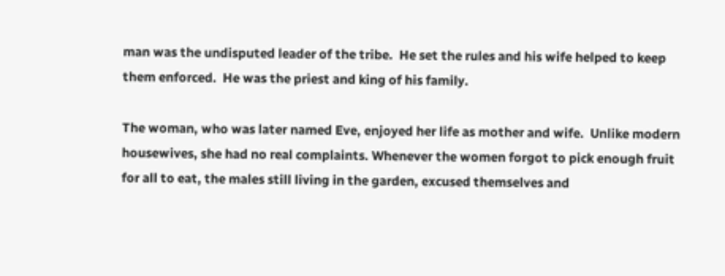man was the undisputed leader of the tribe.  He set the rules and his wife helped to keep them enforced.  He was the priest and king of his family.

The woman, who was later named Eve, enjoyed her life as mother and wife.  Unlike modern housewives, she had no real complaints. Whenever the women forgot to pick enough fruit for all to eat, the males still living in the garden, excused themselves and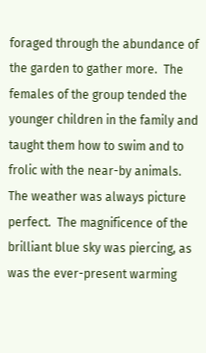foraged through the abundance of the garden to gather more.  The females of the group tended the younger children in the family and taught them how to swim and to frolic with the near-by animals. The weather was always picture perfect.  The magnificence of the brilliant blue sky was piercing, as was the ever-present warming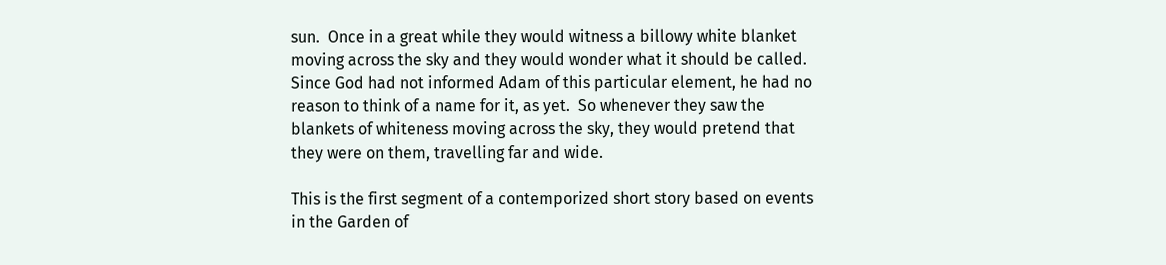sun.  Once in a great while they would witness a billowy white blanket moving across the sky and they would wonder what it should be called.  Since God had not informed Adam of this particular element, he had no reason to think of a name for it, as yet.  So whenever they saw the blankets of whiteness moving across the sky, they would pretend that they were on them, travelling far and wide.

This is the first segment of a contemporized short story based on events in the Garden of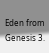Eden from Genesis 3.